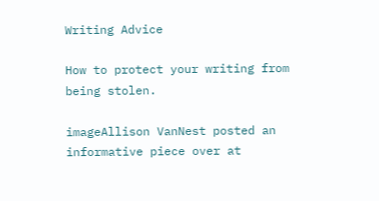Writing Advice

How to protect your writing from being stolen.

imageAllison VanNest posted an informative piece over at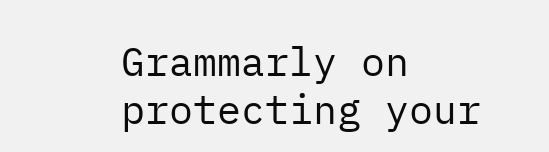Grammarly on protecting your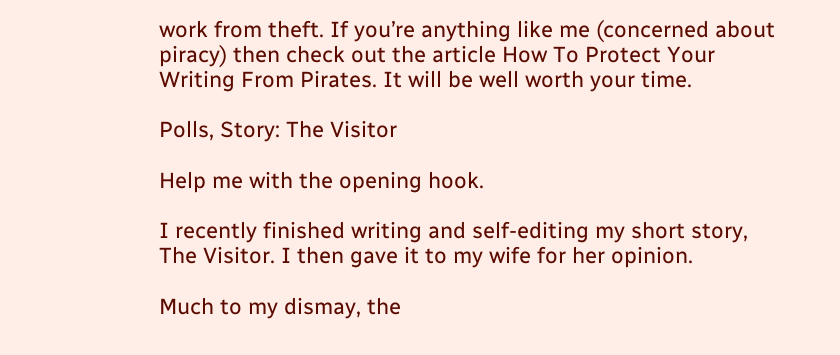work from theft. If you’re anything like me (concerned about piracy) then check out the article How To Protect Your Writing From Pirates. It will be well worth your time.

Polls, Story: The Visitor

Help me with the opening hook.

I recently finished writing and self-editing my short story, The Visitor. I then gave it to my wife for her opinion.

Much to my dismay, the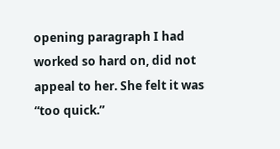opening paragraph I had worked so hard on, did not appeal to her. She felt it was “too quick.”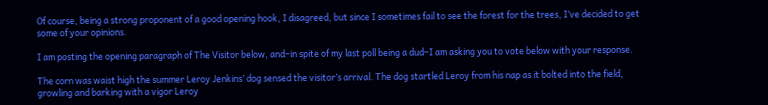Of course, being a strong proponent of a good opening hook, I disagreed, but since I sometimes fail to see the forest for the trees, I’ve decided to get some of your opinions.

I am posting the opening paragraph of The Visitor below, and–in spite of my last poll being a dud–I am asking you to vote below with your response.

The corn was waist high the summer Leroy Jenkins’ dog sensed the visitor’s arrival. The dog startled Leroy from his nap as it bolted into the field, growling and barking with a vigor Leroy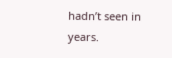hadn’t seen in years.